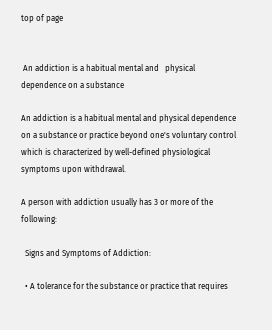top of page


 An addiction is a habitual mental and   physical dependence on a substance

An addiction is a habitual mental and physical dependence on a substance or practice beyond one's voluntary control which is characterized by well-defined physiological symptoms upon withdrawal.

A person with addiction usually has 3 or more of the following:

  Signs and Symptoms of Addiction:

  • A tolerance for the substance or practice that requires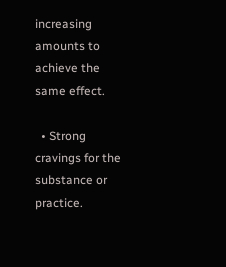increasing amounts to achieve the same effect.

  • Strong cravings for the substance or practice.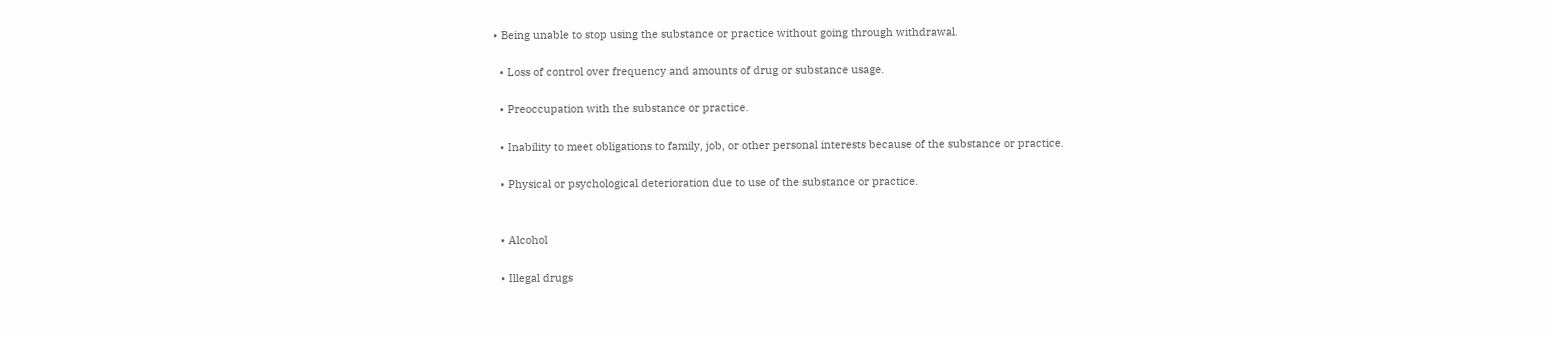• Being unable to stop using the substance or practice without going through withdrawal.

  • Loss of control over frequency and amounts of drug or substance usage.

  • Preoccupation with the substance or practice.

  • Inability to meet obligations to family, job, or other personal interests because of the substance or practice.

  • Physical or psychological deterioration due to use of the substance or practice.


  • Alcohol

  • Illegal drugs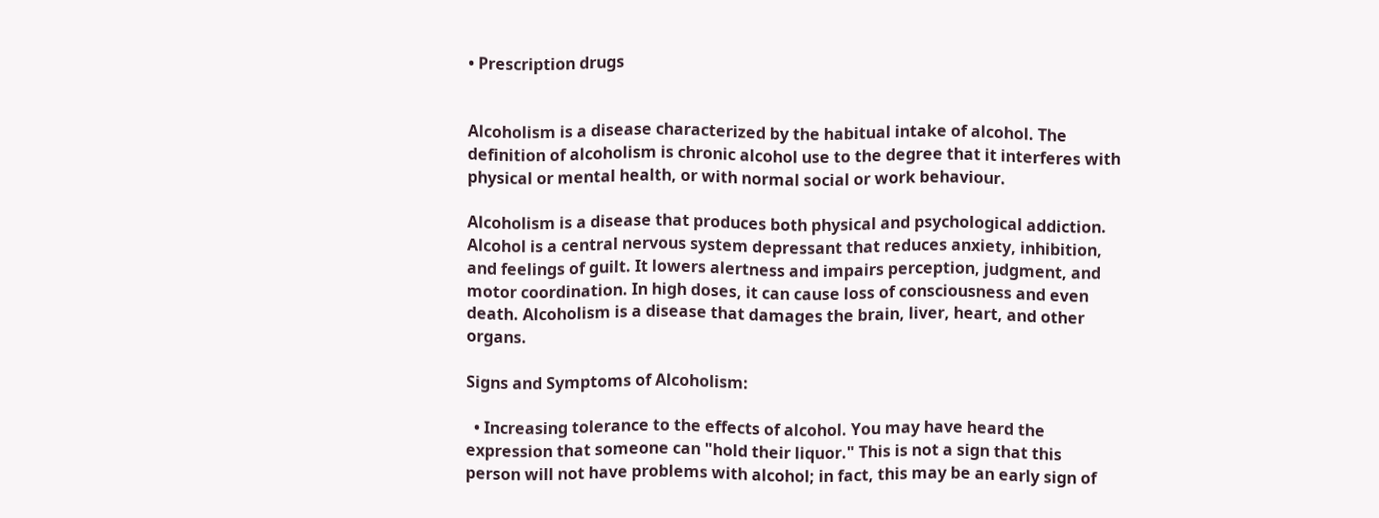• Prescription drugs


Alcoholism is a disease characterized by the habitual intake of alcohol. The definition of alcoholism is chronic alcohol use to the degree that it interferes with physical or mental health, or with normal social or work behaviour.

Alcoholism is a disease that produces both physical and psychological addiction. Alcohol is a central nervous system depressant that reduces anxiety, inhibition, and feelings of guilt. It lowers alertness and impairs perception, judgment, and motor coordination. In high doses, it can cause loss of consciousness and even death. Alcoholism is a disease that damages the brain, liver, heart, and other organs.

Signs and Symptoms of Alcoholism:

  • Increasing tolerance to the effects of alcohol. You may have heard the expression that someone can "hold their liquor." This is not a sign that this person will not have problems with alcohol; in fact, this may be an early sign of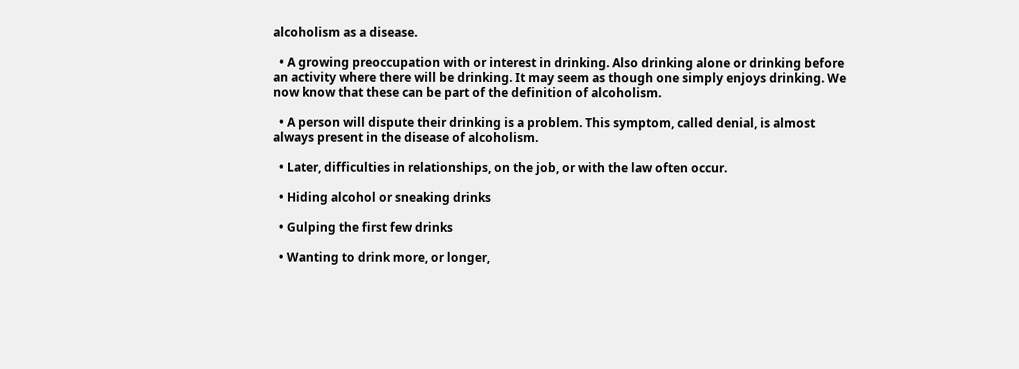alcoholism as a disease.

  • A growing preoccupation with or interest in drinking. Also drinking alone or drinking before an activity where there will be drinking. It may seem as though one simply enjoys drinking. We now know that these can be part of the definition of alcoholism.

  • A person will dispute their drinking is a problem. This symptom, called denial, is almost always present in the disease of alcoholism.

  • Later, difficulties in relationships, on the job, or with the law often occur.

  • Hiding alcohol or sneaking drinks

  • Gulping the first few drinks

  • Wanting to drink more, or longer,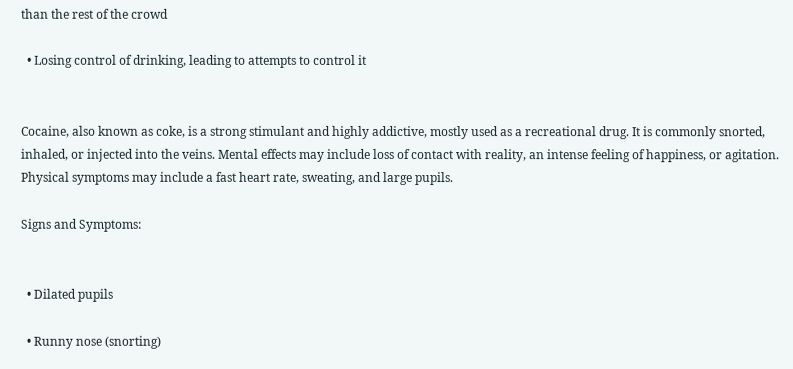than the rest of the crowd

  • Losing control of drinking, leading to attempts to control it


Cocaine, also known as coke, is a strong stimulant and highly addictive, mostly used as a recreational drug. It is commonly snorted, inhaled, or injected into the veins. Mental effects may include loss of contact with reality, an intense feeling of happiness, or agitation. Physical symptoms may include a fast heart rate, sweating, and large pupils.

Signs and Symptoms:


  • Dilated pupils

  • Runny nose (snorting)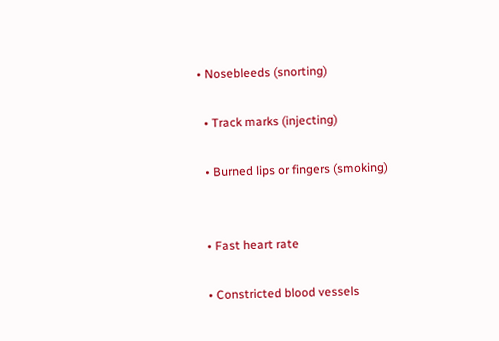• Nosebleeds (snorting)

  • Track marks (injecting)

  • Burned lips or fingers (smoking)


  • Fast heart rate

  • Constricted blood vessels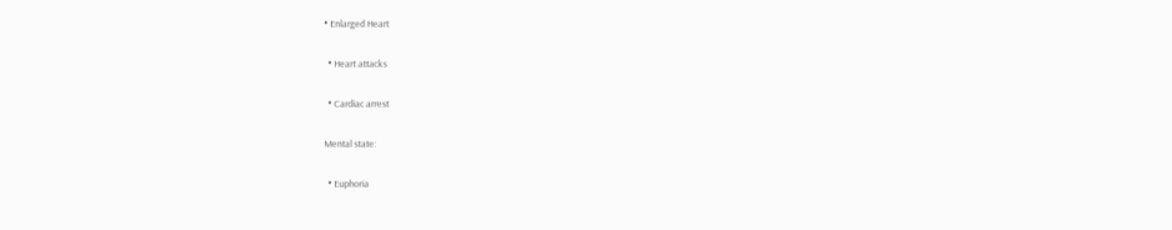• Enlarged Heart

  • Heart attacks

  • Cardiac arrest

Mental state:

  • Euphoria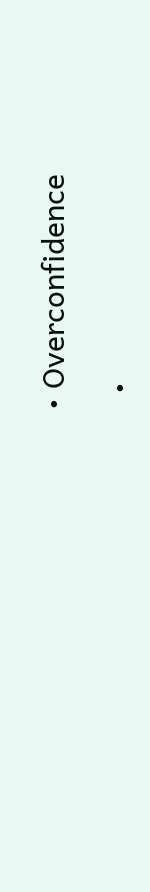• Overconfidence

  •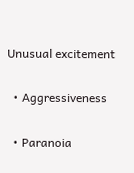Unusual excitement

  • Aggressiveness

  • Paranoia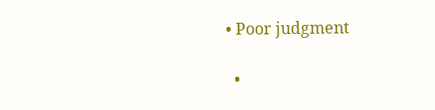• Poor judgment

  •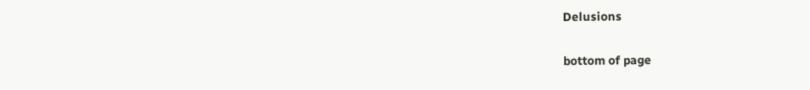Delusions

bottom of page